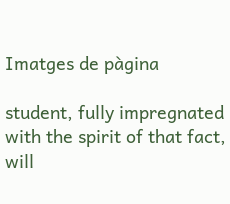Imatges de pàgina

student, fully impregnated with the spirit of that fact, will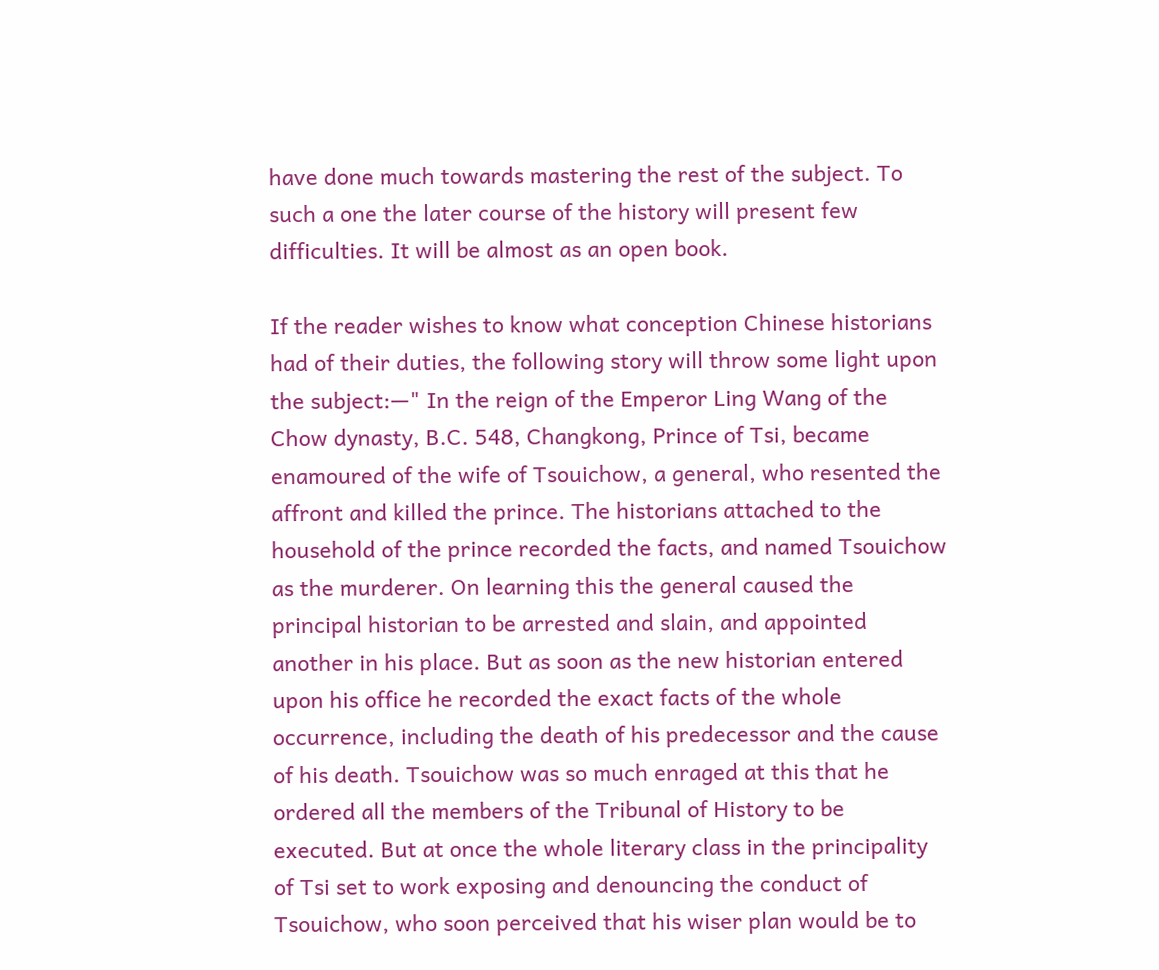have done much towards mastering the rest of the subject. To such a one the later course of the history will present few difficulties. It will be almost as an open book.

If the reader wishes to know what conception Chinese historians had of their duties, the following story will throw some light upon the subject:—" In the reign of the Emperor Ling Wang of the Chow dynasty, B.C. 548, Changkong, Prince of Tsi, became enamoured of the wife of Tsouichow, a general, who resented the affront and killed the prince. The historians attached to the household of the prince recorded the facts, and named Tsouichow as the murderer. On learning this the general caused the principal historian to be arrested and slain, and appointed another in his place. But as soon as the new historian entered upon his office he recorded the exact facts of the whole occurrence, including the death of his predecessor and the cause of his death. Tsouichow was so much enraged at this that he ordered all the members of the Tribunal of History to be executed. But at once the whole literary class in the principality of Tsi set to work exposing and denouncing the conduct of Tsouichow, who soon perceived that his wiser plan would be to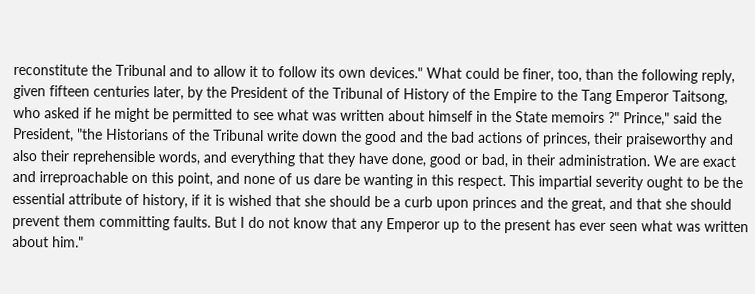reconstitute the Tribunal and to allow it to follow its own devices." What could be finer, too, than the following reply, given fifteen centuries later, by the President of the Tribunal of History of the Empire to the Tang Emperor Taitsong, who asked if he might be permitted to see what was written about himself in the State memoirs ?" Prince," said the President, "the Historians of the Tribunal write down the good and the bad actions of princes, their praiseworthy and also their reprehensible words, and everything that they have done, good or bad, in their administration. We are exact and irreproachable on this point, and none of us dare be wanting in this respect. This impartial severity ought to be the essential attribute of history, if it is wished that she should be a curb upon princes and the great, and that she should prevent them committing faults. But I do not know that any Emperor up to the present has ever seen what was written about him."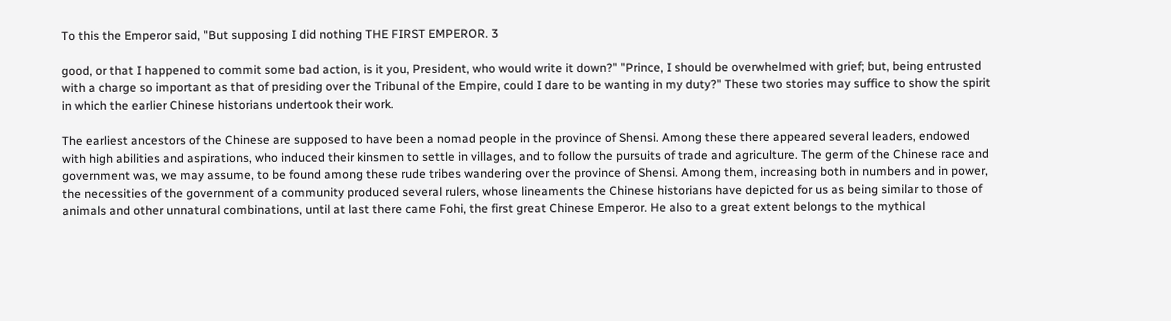To this the Emperor said, "But supposing I did nothing THE FIRST EMPEROR. 3

good, or that I happened to commit some bad action, is it you, President, who would write it down?" "Prince, I should be overwhelmed with grief; but, being entrusted with a charge so important as that of presiding over the Tribunal of the Empire, could I dare to be wanting in my duty?" These two stories may suffice to show the spirit in which the earlier Chinese historians undertook their work.

The earliest ancestors of the Chinese are supposed to have been a nomad people in the province of Shensi. Among these there appeared several leaders, endowed with high abilities and aspirations, who induced their kinsmen to settle in villages, and to follow the pursuits of trade and agriculture. The germ of the Chinese race and government was, we may assume, to be found among these rude tribes wandering over the province of Shensi. Among them, increasing both in numbers and in power, the necessities of the government of a community produced several rulers, whose lineaments the Chinese historians have depicted for us as being similar to those of animals and other unnatural combinations, until at last there came Fohi, the first great Chinese Emperor. He also to a great extent belongs to the mythical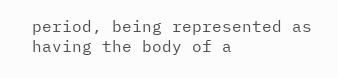period, being represented as having the body of a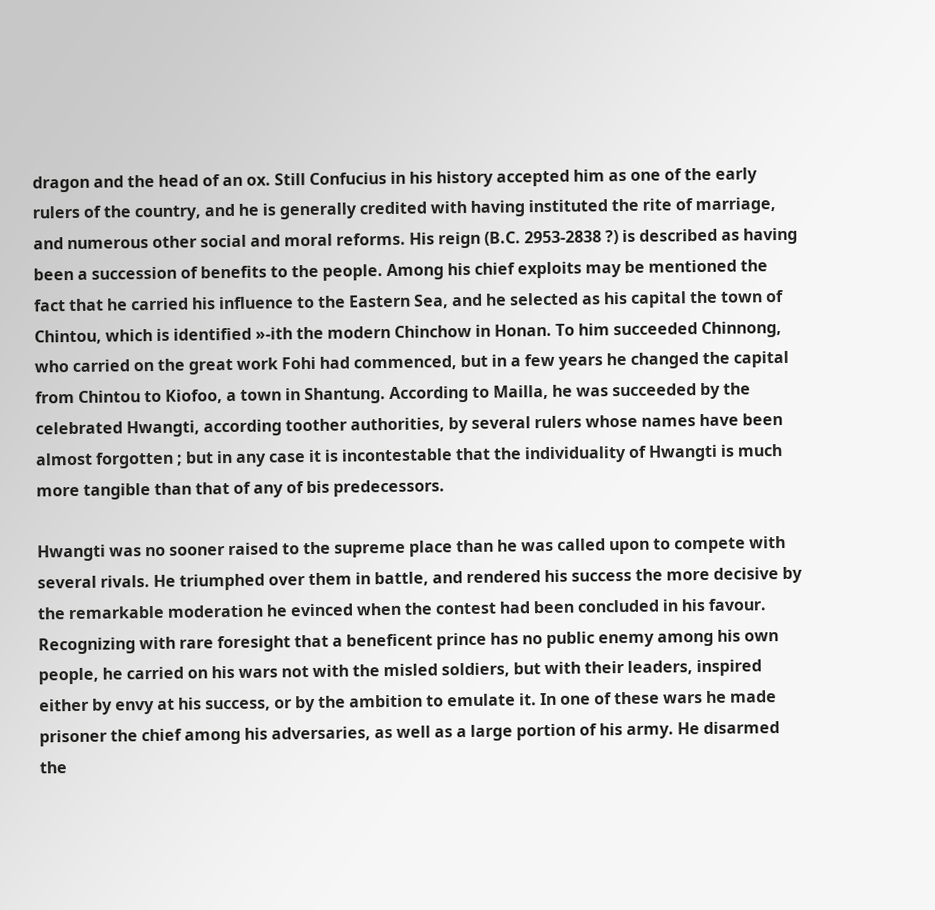dragon and the head of an ox. Still Confucius in his history accepted him as one of the early rulers of the country, and he is generally credited with having instituted the rite of marriage, and numerous other social and moral reforms. His reign (B.C. 2953-2838 ?) is described as having been a succession of benefits to the people. Among his chief exploits may be mentioned the fact that he carried his influence to the Eastern Sea, and he selected as his capital the town of Chintou, which is identified »-ith the modern Chinchow in Honan. To him succeeded Chinnong, who carried on the great work Fohi had commenced, but in a few years he changed the capital from Chintou to Kiofoo, a town in Shantung. According to Mailla, he was succeeded by the celebrated Hwangti, according toother authorities, by several rulers whose names have been almost forgotten ; but in any case it is incontestable that the individuality of Hwangti is much more tangible than that of any of bis predecessors.

Hwangti was no sooner raised to the supreme place than he was called upon to compete with several rivals. He triumphed over them in battle, and rendered his success the more decisive by the remarkable moderation he evinced when the contest had been concluded in his favour. Recognizing with rare foresight that a beneficent prince has no public enemy among his own people, he carried on his wars not with the misled soldiers, but with their leaders, inspired either by envy at his success, or by the ambition to emulate it. In one of these wars he made prisoner the chief among his adversaries, as well as a large portion of his army. He disarmed the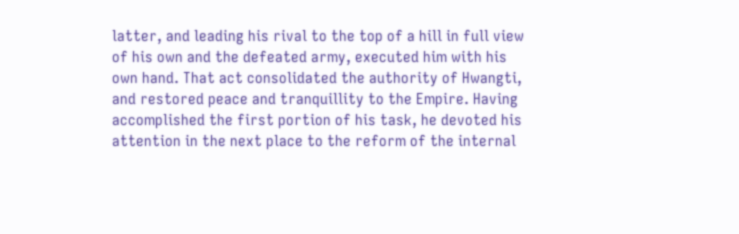latter, and leading his rival to the top of a hill in full view of his own and the defeated army, executed him with his own hand. That act consolidated the authority of Hwangti, and restored peace and tranquillity to the Empire. Having accomplished the first portion of his task, he devoted his attention in the next place to the reform of the internal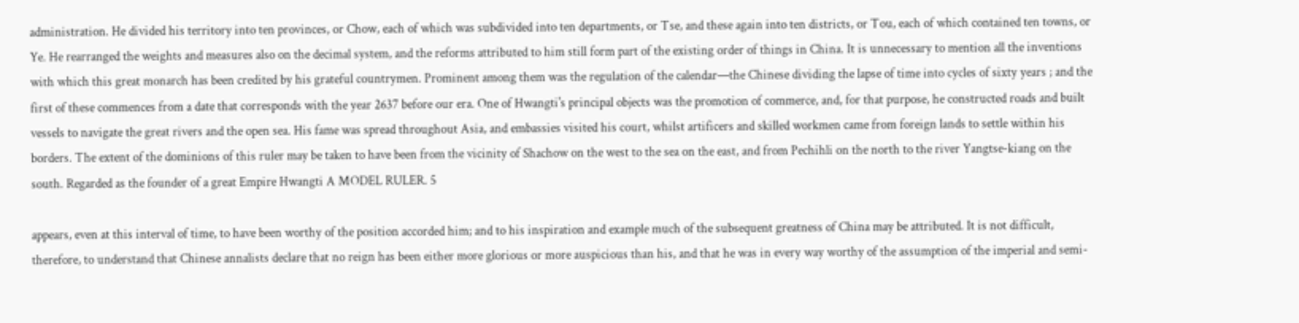administration. He divided his territory into ten provinces, or Chow, each of which was subdivided into ten departments, or Tse, and these again into ten districts, or Tou, each of which contained ten towns, or Ye. He rearranged the weights and measures also on the decimal system, and the reforms attributed to him still form part of the existing order of things in China. It is unnecessary to mention all the inventions with which this great monarch has been credited by his grateful countrymen. Prominent among them was the regulation of the calendar—the Chinese dividing the lapse of time into cycles of sixty years ; and the first of these commences from a date that corresponds with the year 2637 before our era. One of Hwangti's principal objects was the promotion of commerce, and, for that purpose, he constructed roads and built vessels to navigate the great rivers and the open sea. His fame was spread throughout Asia, and embassies visited his court, whilst artificers and skilled workmen came from foreign lands to settle within his borders. The extent of the dominions of this ruler may be taken to have been from the vicinity of Shachow on the west to the sea on the east, and from Pechihli on the north to the river Yangtse-kiang on the south. Regarded as the founder of a great Empire Hwangti A MODEL RULER. 5

appears, even at this interval of time, to have been worthy of the position accorded him; and to his inspiration and example much of the subsequent greatness of China may be attributed. It is not difficult, therefore, to understand that Chinese annalists declare that no reign has been either more glorious or more auspicious than his, and that he was in every way worthy of the assumption of the imperial and semi-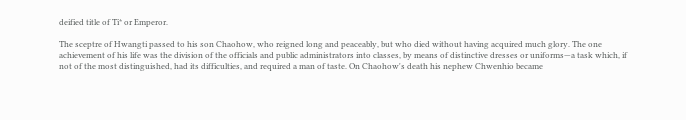deified title of Ti* or Emperor.

The sceptre of Hwangti passed to his son Chaohow, who reigned long and peaceably, but who died without having acquired much glory. The one achievement of his life was the division of the officials and public administrators into classes, by means of distinctive dresses or uniforms—a task which, if not of the most distinguished, had its difficulties, and required a man of taste. On Chaohow's death his nephew Chwenhio became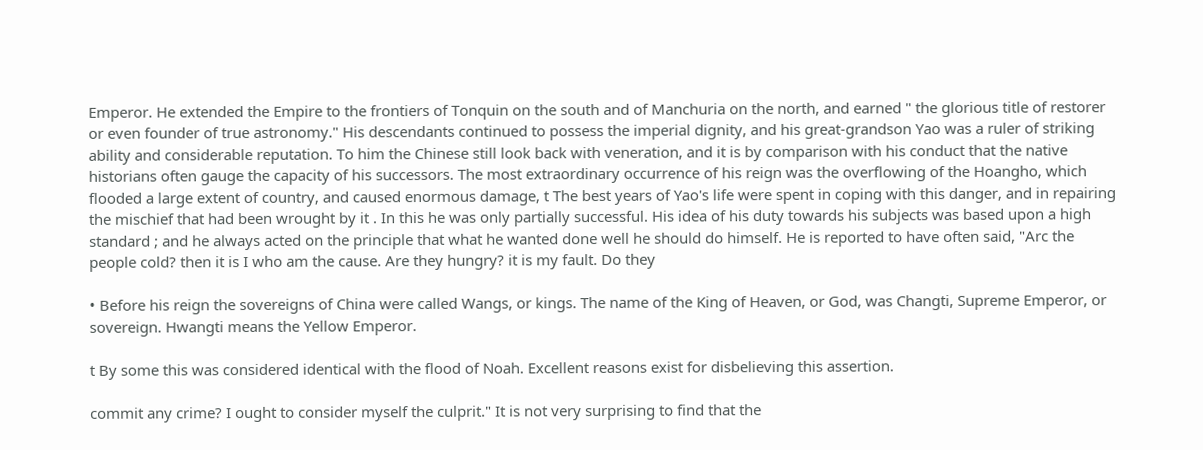Emperor. He extended the Empire to the frontiers of Tonquin on the south and of Manchuria on the north, and earned " the glorious title of restorer or even founder of true astronomy." His descendants continued to possess the imperial dignity, and his great-grandson Yao was a ruler of striking ability and considerable reputation. To him the Chinese still look back with veneration, and it is by comparison with his conduct that the native historians often gauge the capacity of his successors. The most extraordinary occurrence of his reign was the overflowing of the Hoangho, which flooded a large extent of country, and caused enormous damage, t The best years of Yao's life were spent in coping with this danger, and in repairing the mischief that had been wrought by it . In this he was only partially successful. His idea of his duty towards his subjects was based upon a high standard ; and he always acted on the principle that what he wanted done well he should do himself. He is reported to have often said, "Arc the people cold? then it is I who am the cause. Are they hungry? it is my fault. Do they

• Before his reign the sovereigns of China were called Wangs, or kings. The name of the King of Heaven, or God, was Changti, Supreme Emperor, or sovereign. Hwangti means the Yellow Emperor.

t By some this was considered identical with the flood of Noah. Excellent reasons exist for disbelieving this assertion.

commit any crime? I ought to consider myself the culprit." It is not very surprising to find that the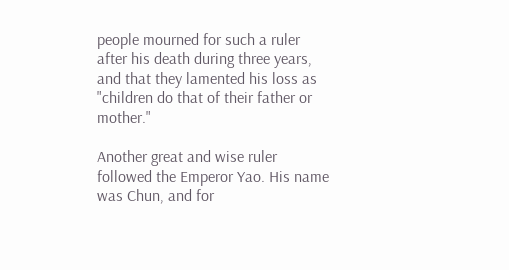people mourned for such a ruler after his death during three years, and that they lamented his loss as "children do that of their father or mother."

Another great and wise ruler followed the Emperor Yao. His name was Chun, and for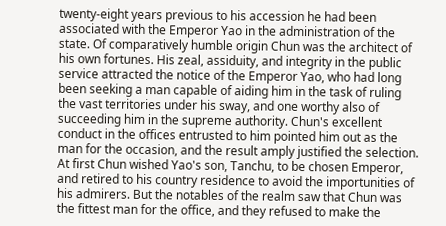twenty-eight years previous to his accession he had been associated with the Emperor Yao in the administration of the state. Of comparatively humble origin Chun was the architect of his own fortunes. His zeal, assiduity, and integrity in the public service attracted the notice of the Emperor Yao, who had long been seeking a man capable of aiding him in the task of ruling the vast territories under his sway, and one worthy also of succeeding him in the supreme authority. Chun's excellent conduct in the offices entrusted to him pointed him out as the man for the occasion, and the result amply justified the selection. At first Chun wished Yao's son, Tanchu, to be chosen Emperor, and retired to his country residence to avoid the importunities of his admirers. But the notables of the realm saw that Chun was the fittest man for the office, and they refused to make the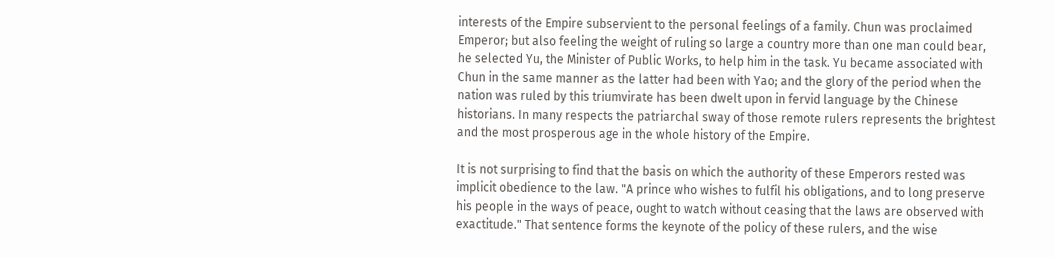interests of the Empire subservient to the personal feelings of a family. Chun was proclaimed Emperor; but also feeling the weight of ruling so large a country more than one man could bear, he selected Yu, the Minister of Public Works, to help him in the task. Yu became associated with Chun in the same manner as the latter had been with Yao; and the glory of the period when the nation was ruled by this triumvirate has been dwelt upon in fervid language by the Chinese historians. In many respects the patriarchal sway of those remote rulers represents the brightest and the most prosperous age in the whole history of the Empire.

It is not surprising to find that the basis on which the authority of these Emperors rested was implicit obedience to the law. "A prince who wishes to fulfil his obligations, and to long preserve his people in the ways of peace, ought to watch without ceasing that the laws are observed with exactitude." That sentence forms the keynote of the policy of these rulers, and the wise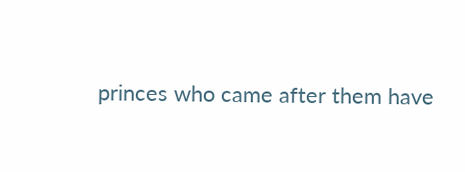princes who came after them have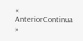« AnteriorContinua »